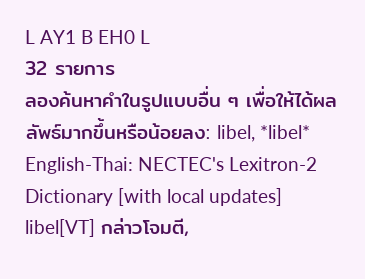L AY1 B EH0 L
32 รายการ
ลองค้นหาคำในรูปแบบอื่น ๆ เพื่อให้ได้ผลลัพธ์มากขึ้นหรือน้อยลง: libel, *libel*
English-Thai: NECTEC's Lexitron-2 Dictionary [with local updates]
libel[VT] กล่าวโจมตี,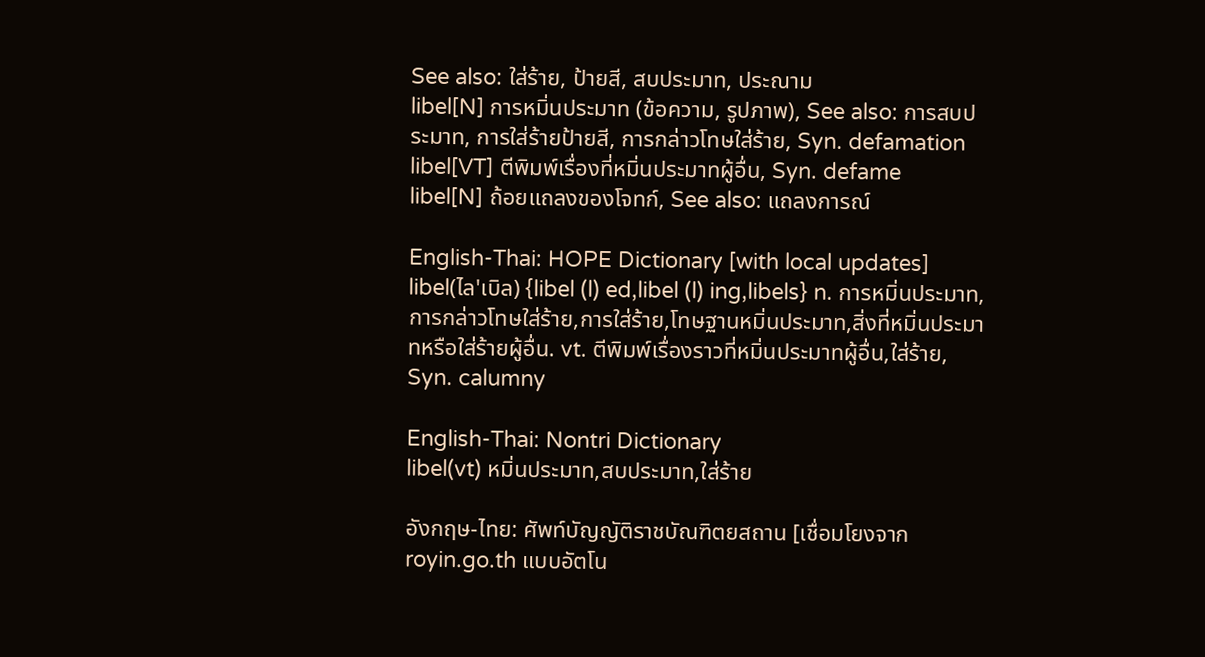See also: ใส่ร้าย, ป้ายสี, สบประมาท, ประณาม
libel[N] การหมิ่นประมาท (ข้อความ, รูปภาพ), See also: การสบประมาท, การใส่ร้ายป้ายสี, การกล่าวโทษใส่ร้าย, Syn. defamation
libel[VT] ตีพิมพ์เรื่องที่หมิ่นประมาทผู้อื่น, Syn. defame
libel[N] ถ้อยแถลงของโจทก์, See also: แถลงการณ์

English-Thai: HOPE Dictionary [with local updates]
libel(ไล'เบิล) {libel (l) ed,libel (l) ing,libels} n. การหมิ่นประมาท,การกล่าวโทษใส่ร้าย,การใส่ร้าย,โทษฐานหมิ่นประมาท,สิ่งที่หมิ่นประมาทหรือใส่ร้ายผู้อื่น. vt. ตีพิมพ์เรื่องราวที่หมิ่นประมาทผู้อื่น,ใส่ร้าย, Syn. calumny

English-Thai: Nontri Dictionary
libel(vt) หมิ่นประมาท,สบประมาท,ใส่ร้าย

อังกฤษ-ไทย: ศัพท์บัญญัติราชบัณฑิตยสถาน [เชื่อมโยงจาก royin.go.th แบบอัตโน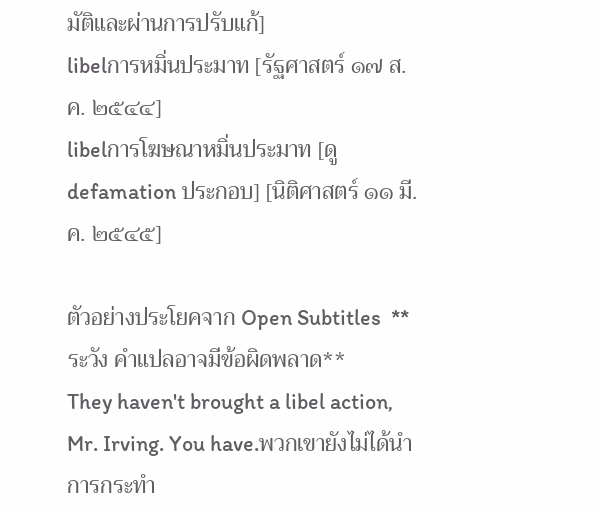มัติและผ่านการปรับแก้]
libelการหมิ่นประมาท [รัฐศาสตร์ ๑๗ ส.ค. ๒๕๔๔]
libelการโฆษณาหมิ่นประมาท [ดู defamation ประกอบ] [นิติศาสตร์ ๑๑ มี.ค. ๒๕๔๕]

ตัวอย่างประโยคจาก Open Subtitles  **ระวัง คำแปลอาจมีข้อผิดพลาด**
They haven't brought a libel action, Mr. Irving. You have.พวกเขายังไม่ได้นำการกระทำ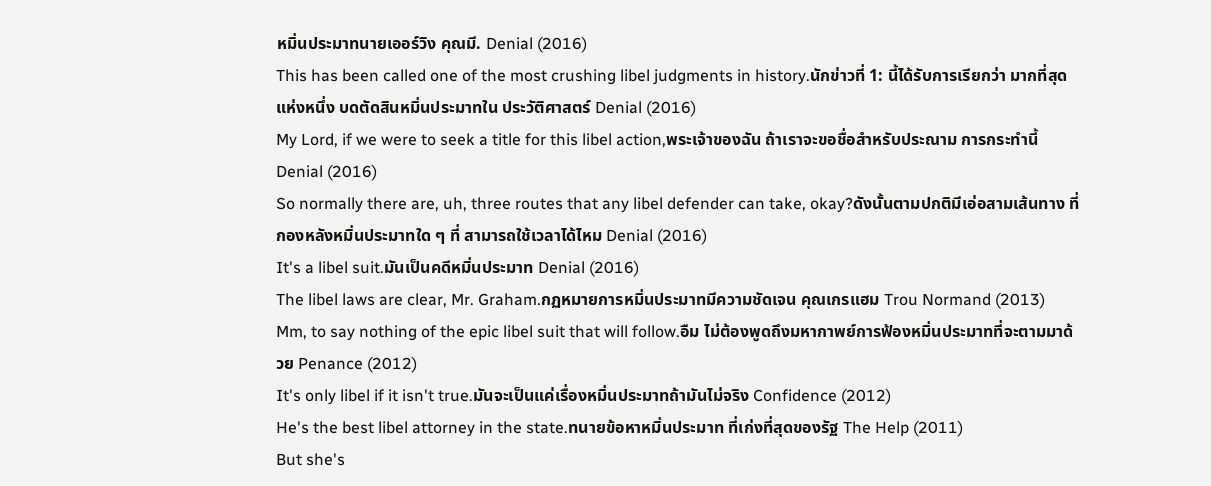หมิ่นประมาทนายเออร์วิง คุณมี. Denial (2016)
This has been called one of the most crushing libel judgments in history.นักข่าวที่ 1: นี้ได้รับการเรียกว่า มากที่สุดแห่งหนึ่ง บดตัดสินหมิ่นประมาทใน ประวัติศาสตร์ Denial (2016)
My Lord, if we were to seek a title for this libel action,พระเจ้าของฉัน ถ้าเราจะขอชื่อสำหรับประณาม การกระทำนี้ Denial (2016)
So normally there are, uh, three routes that any libel defender can take, okay?ดังนั้นตามปกติมีเอ่อสามเส้นทาง ที่กองหลังหมิ่นประมาทใด ๆ ที่ สามารถใช้เวลาได้ไหม Denial (2016)
It's a libel suit.มันเป็นคดีหมิ่นประมาท Denial (2016)
The libel laws are clear, Mr. Graham.กฏหมายการหมิ่นประมาทมีความชัดเจน คุณเกรแฮม Trou Normand (2013)
Mm, to say nothing of the epic libel suit that will follow.อืม ไม่ต้องพูดถึงมหากาพย์การฟ้องหมิ่นประมาทที่จะตามมาด้วย Penance (2012)
It's only libel if it isn't true.มันจะเป็นแค่เรื่องหมิ่นประมาทถ้ามันไม่จริง Confidence (2012)
He's the best libel attorney in the state.ทนายข้อหาหมิ่นประมาท ที่เก่งที่สุดของรัฐ The Help (2011)
But she's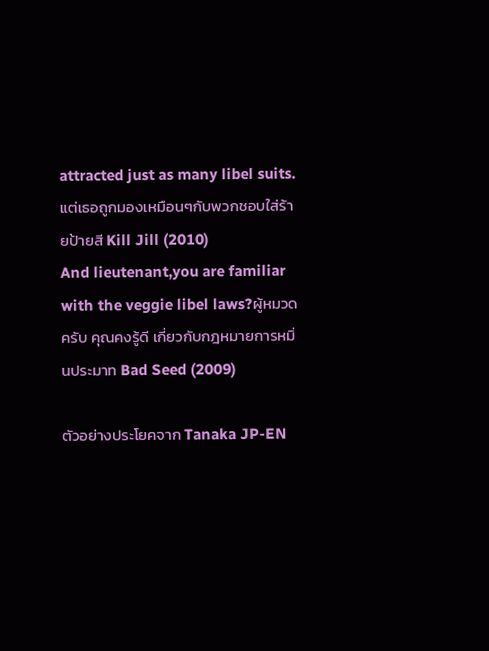attracted just as many libel suits.แต่เธอถูกมองเหมือนๆกับพวกชอบใส่ร้ายป้ายสี Kill Jill (2010)
And lieutenant,you are familiar with the veggie libel laws?ผู้หมวดครับ คุณคงรู้ดี เกี่ยวกับกฎหมายการหมิ่นประมาท Bad Seed (2009)

ตัวอย่างประโยคจาก Tanaka JP-EN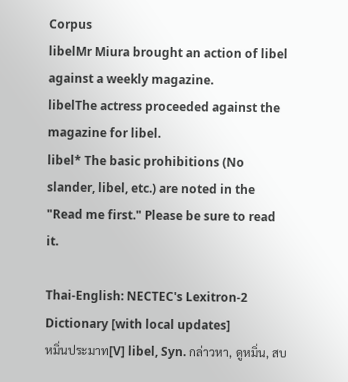Corpus
libelMr Miura brought an action of libel against a weekly magazine.
libelThe actress proceeded against the magazine for libel.
libel* The basic prohibitions (No slander, libel, etc.) are noted in the "Read me first." Please be sure to read it.

Thai-English: NECTEC's Lexitron-2 Dictionary [with local updates]
หมิ่นประมาท[V] libel, Syn. กล่าวหา, ดูหมิ่น, สบ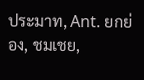ประมาท, Ant. ยกย่อง, ชมเชย,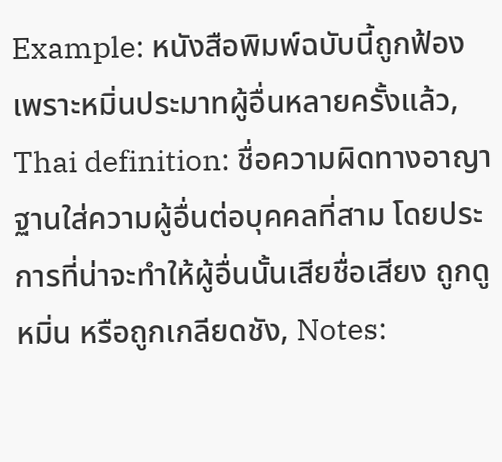Example: หนังสือพิมพ์ฉบับนี้ถูกฟ้องเพราะหมิ่นประมาทผู้อื่นหลายครั้งแล้ว, Thai definition: ชื่อความผิดทางอาญา ฐานใส่ความผู้อื่นต่อบุคคลที่สาม โดยประการที่น่าจะทำให้ผู้อื่นนั้นเสียชื่อเสียง ถูกดูหมิ่น หรือถูกเกลียดชัง, Notes: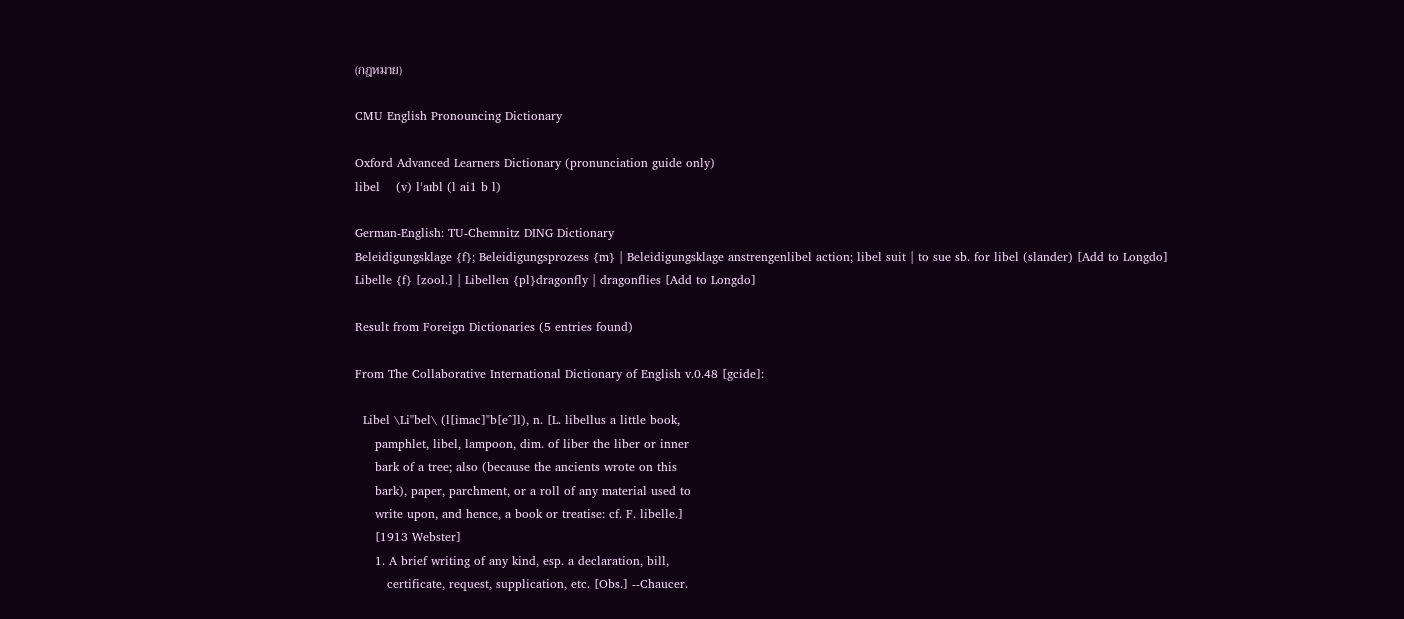(กฎหมาย)

CMU English Pronouncing Dictionary

Oxford Advanced Learners Dictionary (pronunciation guide only)
libel    (v) lˈaɪbl (l ai1 b l)

German-English: TU-Chemnitz DING Dictionary
Beleidigungsklage {f}; Beleidigungsprozess {m} | Beleidigungsklage anstrengenlibel action; libel suit | to sue sb. for libel (slander) [Add to Longdo]
Libelle {f} [zool.] | Libellen {pl}dragonfly | dragonflies [Add to Longdo]

Result from Foreign Dictionaries (5 entries found)

From The Collaborative International Dictionary of English v.0.48 [gcide]:

  Libel \Li"bel\ (l[imac]"b[e^]l), n. [L. libellus a little book,
     pamphlet, libel, lampoon, dim. of liber the liber or inner
     bark of a tree; also (because the ancients wrote on this
     bark), paper, parchment, or a roll of any material used to
     write upon, and hence, a book or treatise: cf. F. libelle.]
     [1913 Webster]
     1. A brief writing of any kind, esp. a declaration, bill,
        certificate, request, supplication, etc. [Obs.] --Chaucer.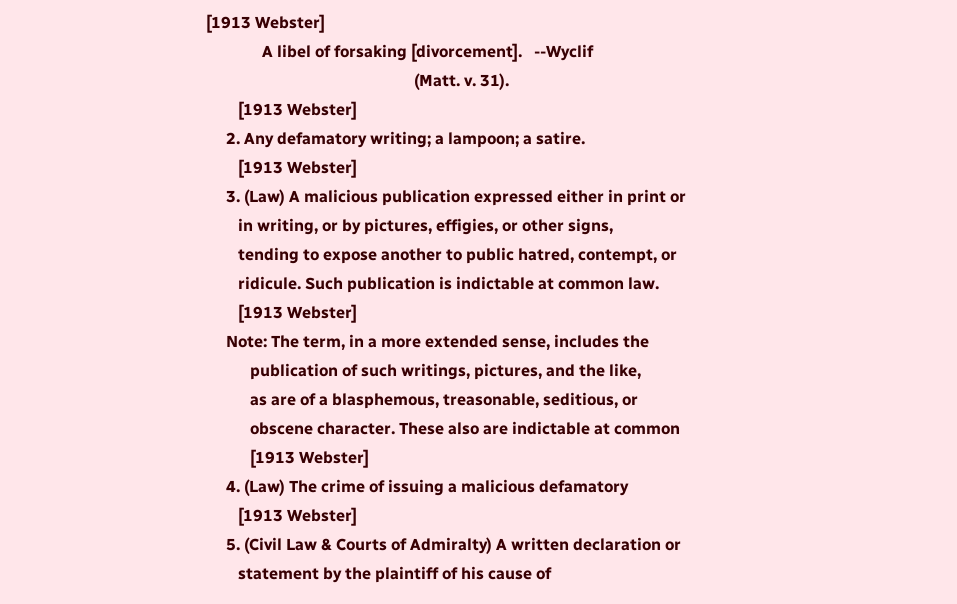[1913 Webster]
              A libel of forsaking [divorcement].   --Wyclif
                                                    (Matt. v. 31).
        [1913 Webster]
     2. Any defamatory writing; a lampoon; a satire.
        [1913 Webster]
     3. (Law) A malicious publication expressed either in print or
        in writing, or by pictures, effigies, or other signs,
        tending to expose another to public hatred, contempt, or
        ridicule. Such publication is indictable at common law.
        [1913 Webster]
     Note: The term, in a more extended sense, includes the
           publication of such writings, pictures, and the like,
           as are of a blasphemous, treasonable, seditious, or
           obscene character. These also are indictable at common
           [1913 Webster]
     4. (Law) The crime of issuing a malicious defamatory
        [1913 Webster]
     5. (Civil Law & Courts of Admiralty) A written declaration or
        statement by the plaintiff of his cause of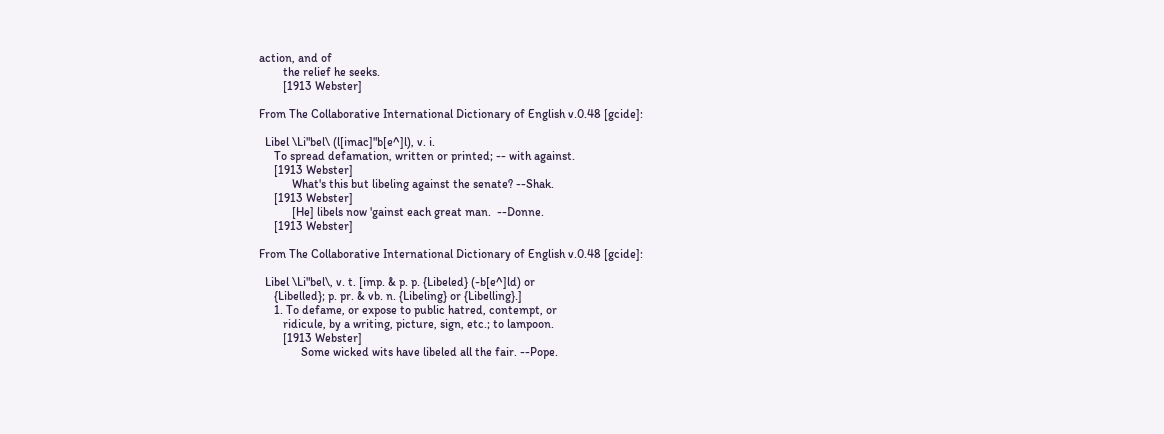action, and of
        the relief he seeks.
        [1913 Webster]

From The Collaborative International Dictionary of English v.0.48 [gcide]:

  Libel \Li"bel\ (l[imac]"b[e^]l), v. i.
     To spread defamation, written or printed; -- with against.
     [1913 Webster]
           What's this but libeling against the senate? --Shak.
     [1913 Webster]
           [He] libels now 'gainst each great man.  --Donne.
     [1913 Webster]

From The Collaborative International Dictionary of English v.0.48 [gcide]:

  Libel \Li"bel\, v. t. [imp. & p. p. {Libeled} (-b[e^]ld) or
     {Libelled}; p. pr. & vb. n. {Libeling} or {Libelling}.]
     1. To defame, or expose to public hatred, contempt, or
        ridicule, by a writing, picture, sign, etc.; to lampoon.
        [1913 Webster]
              Some wicked wits have libeled all the fair. --Pope.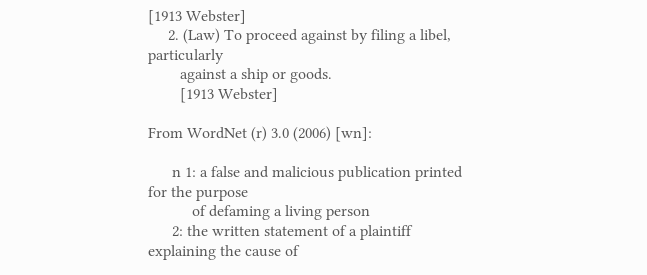[1913 Webster]
     2. (Law) To proceed against by filing a libel, particularly
        against a ship or goods.
        [1913 Webster]

From WordNet (r) 3.0 (2006) [wn]:

      n 1: a false and malicious publication printed for the purpose
           of defaming a living person
      2: the written statement of a plaintiff explaining the cause of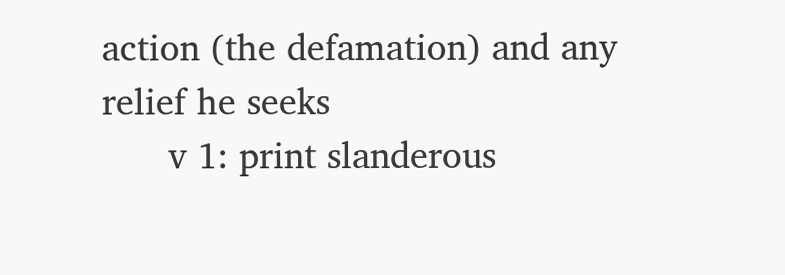action (the defamation) and any relief he seeks
      v 1: print slanderous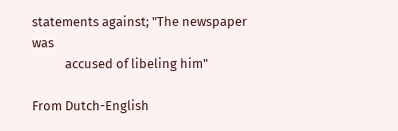statements against; "The newspaper was
           accused of libeling him"

From Dutch-English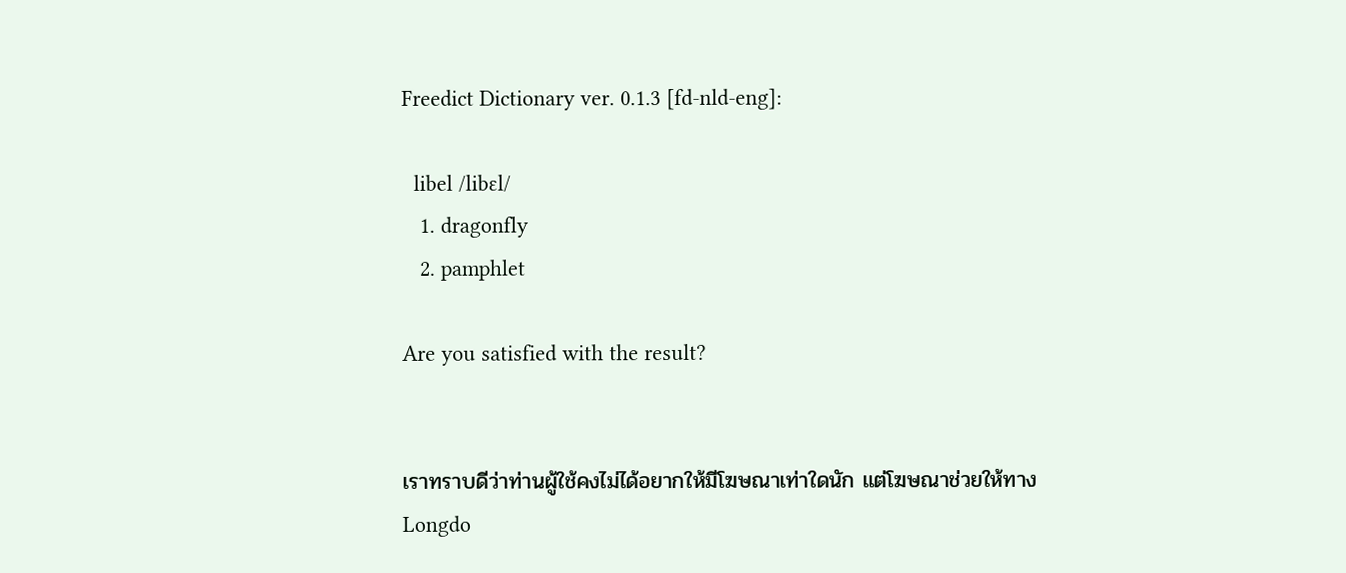Freedict Dictionary ver. 0.1.3 [fd-nld-eng]:

  libel /libɛl/
   1. dragonfly
   2. pamphlet

Are you satisfied with the result?


เราทราบดีว่าท่านผู้ใช้คงไม่ได้อยากให้มีโฆษณาเท่าใดนัก แต่โฆษณาช่วยให้ทาง Longdo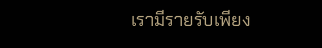เรามีรายรับเพียง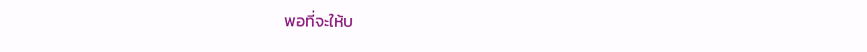พอที่จะให้บ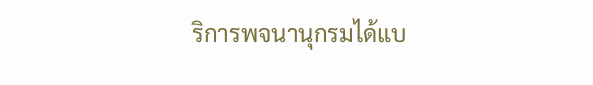ริการพจนานุกรมได้แบ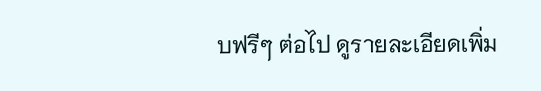บฟรีๆ ต่อไป ดูรายละเอียดเพิ่ม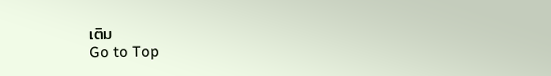เติม
Go to Top